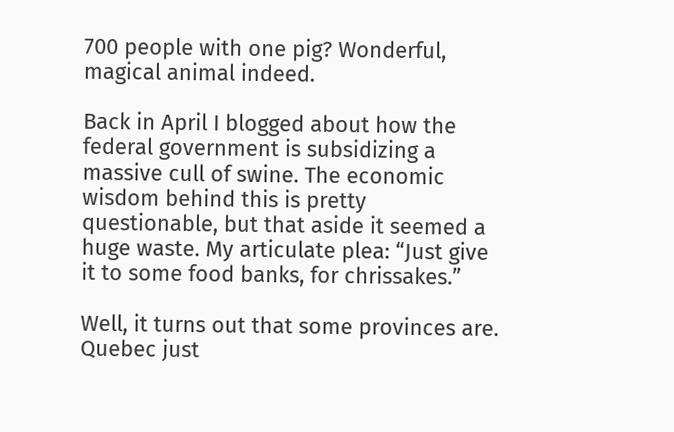700 people with one pig? Wonderful, magical animal indeed.

Back in April I blogged about how the federal government is subsidizing a massive cull of swine. The economic wisdom behind this is pretty questionable, but that aside it seemed a huge waste. My articulate plea: “Just give it to some food banks, for chrissakes.”

Well, it turns out that some provinces are. Quebec just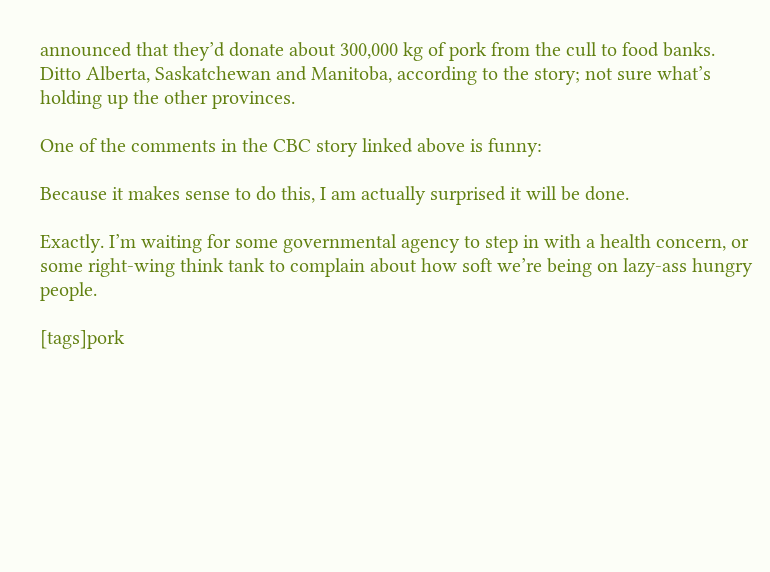announced that they’d donate about 300,000 kg of pork from the cull to food banks. Ditto Alberta, Saskatchewan and Manitoba, according to the story; not sure what’s holding up the other provinces.

One of the comments in the CBC story linked above is funny:

Because it makes sense to do this, I am actually surprised it will be done.

Exactly. I’m waiting for some governmental agency to step in with a health concern, or some right-wing think tank to complain about how soft we’re being on lazy-ass hungry people.

[tags]pork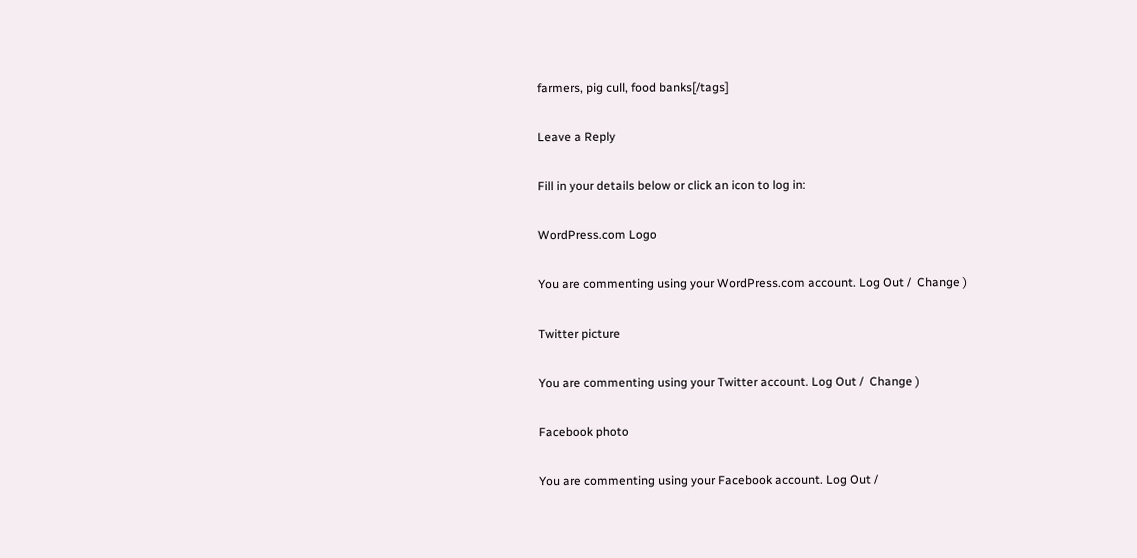farmers, pig cull, food banks[/tags]

Leave a Reply

Fill in your details below or click an icon to log in:

WordPress.com Logo

You are commenting using your WordPress.com account. Log Out /  Change )

Twitter picture

You are commenting using your Twitter account. Log Out /  Change )

Facebook photo

You are commenting using your Facebook account. Log Out /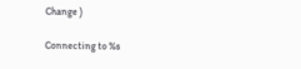Change )

Connecting to %s